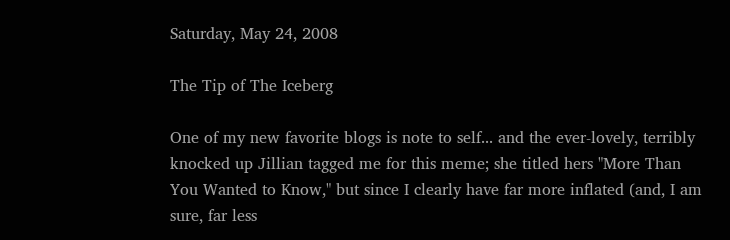Saturday, May 24, 2008

The Tip of The Iceberg

One of my new favorite blogs is note to self... and the ever-lovely, terribly knocked up Jillian tagged me for this meme; she titled hers "More Than You Wanted to Know," but since I clearly have far more inflated (and, I am sure, far less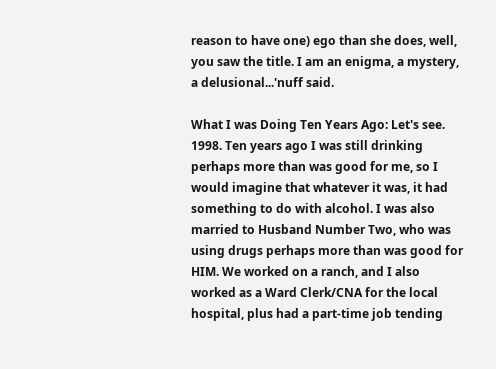reason to have one) ego than she does, well, you saw the title. I am an enigma, a mystery, a delusional...'nuff said.

What I was Doing Ten Years Ago: Let's see. 1998. Ten years ago I was still drinking perhaps more than was good for me, so I would imagine that whatever it was, it had something to do with alcohol. I was also married to Husband Number Two, who was using drugs perhaps more than was good for HIM. We worked on a ranch, and I also worked as a Ward Clerk/CNA for the local hospital, plus had a part-time job tending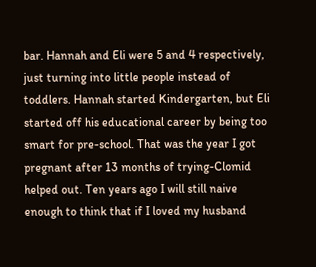bar. Hannah and Eli were 5 and 4 respectively, just turning into little people instead of toddlers. Hannah started Kindergarten, but Eli started off his educational career by being too smart for pre-school. That was the year I got pregnant after 13 months of trying-Clomid helped out. Ten years ago I will still naive enough to think that if I loved my husband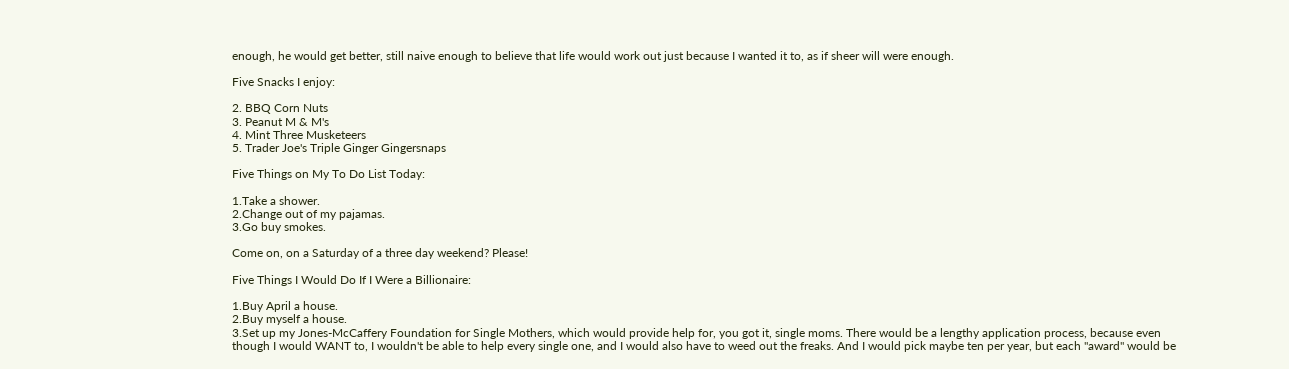enough, he would get better, still naive enough to believe that life would work out just because I wanted it to, as if sheer will were enough.

Five Snacks I enjoy:

2. BBQ Corn Nuts
3. Peanut M & M's
4. Mint Three Musketeers
5. Trader Joe's Triple Ginger Gingersnaps

Five Things on My To Do List Today:

1.Take a shower.
2.Change out of my pajamas.
3.Go buy smokes.

Come on, on a Saturday of a three day weekend? Please!

Five Things I Would Do If I Were a Billionaire:

1.Buy April a house.
2.Buy myself a house.
3.Set up my Jones-McCaffery Foundation for Single Mothers, which would provide help for, you got it, single moms. There would be a lengthy application process, because even though I would WANT to, I wouldn't be able to help every single one, and I would also have to weed out the freaks. And I would pick maybe ten per year, but each "award" would be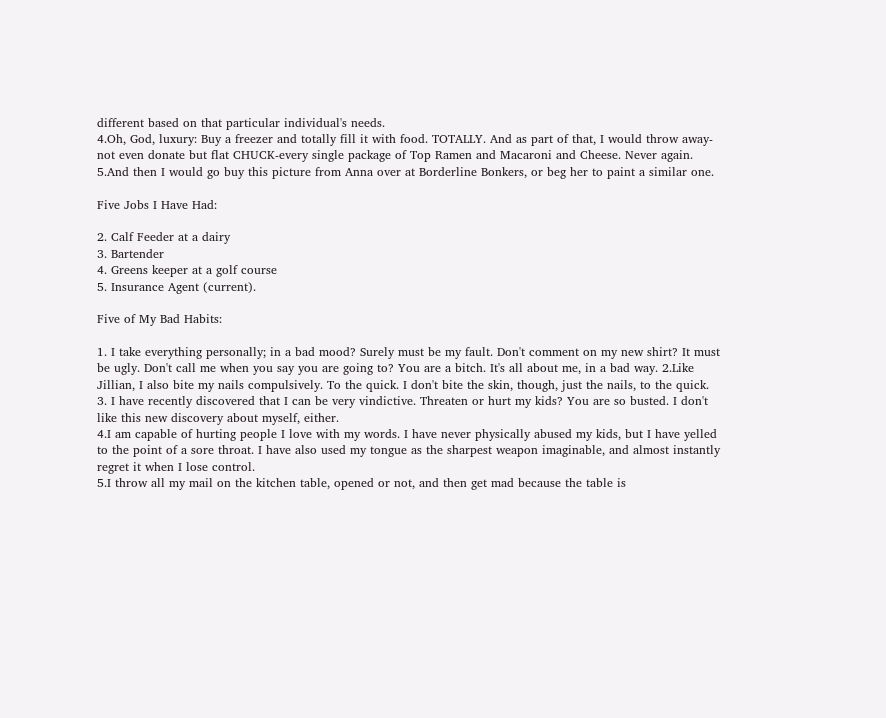different based on that particular individual's needs.
4.Oh, God, luxury: Buy a freezer and totally fill it with food. TOTALLY. And as part of that, I would throw away-not even donate but flat CHUCK-every single package of Top Ramen and Macaroni and Cheese. Never again.
5.And then I would go buy this picture from Anna over at Borderline Bonkers, or beg her to paint a similar one.

Five Jobs I Have Had:

2. Calf Feeder at a dairy
3. Bartender
4. Greens keeper at a golf course
5. Insurance Agent (current).

Five of My Bad Habits:

1. I take everything personally; in a bad mood? Surely must be my fault. Don't comment on my new shirt? It must be ugly. Don't call me when you say you are going to? You are a bitch. It's all about me, in a bad way. 2.Like Jillian, I also bite my nails compulsively. To the quick. I don't bite the skin, though, just the nails, to the quick.
3. I have recently discovered that I can be very vindictive. Threaten or hurt my kids? You are so busted. I don't like this new discovery about myself, either.
4.I am capable of hurting people I love with my words. I have never physically abused my kids, but I have yelled to the point of a sore throat. I have also used my tongue as the sharpest weapon imaginable, and almost instantly regret it when I lose control.
5.I throw all my mail on the kitchen table, opened or not, and then get mad because the table is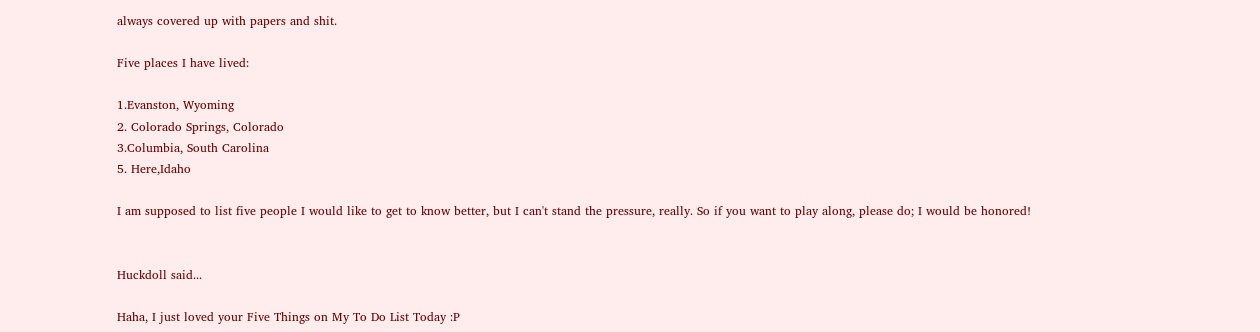always covered up with papers and shit.

Five places I have lived:

1.Evanston, Wyoming
2. Colorado Springs, Colorado
3.Columbia, South Carolina
5. Here,Idaho

I am supposed to list five people I would like to get to know better, but I can't stand the pressure, really. So if you want to play along, please do; I would be honored!


Huckdoll said...

Haha, I just loved your Five Things on My To Do List Today :P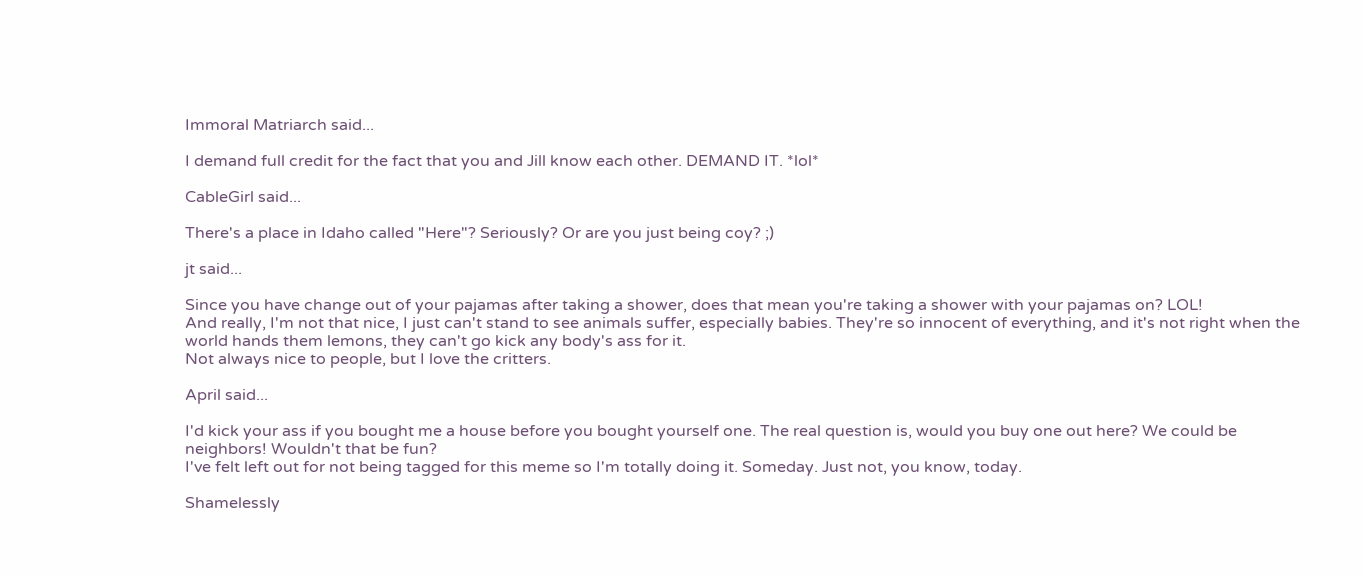Immoral Matriarch said...

I demand full credit for the fact that you and Jill know each other. DEMAND IT. *lol*

CableGirl said...

There's a place in Idaho called "Here"? Seriously? Or are you just being coy? ;)

jt said...

Since you have change out of your pajamas after taking a shower, does that mean you're taking a shower with your pajamas on? LOL!
And really, I'm not that nice, I just can't stand to see animals suffer, especially babies. They're so innocent of everything, and it's not right when the world hands them lemons, they can't go kick any body's ass for it.
Not always nice to people, but I love the critters.

April said...

I'd kick your ass if you bought me a house before you bought yourself one. The real question is, would you buy one out here? We could be neighbors! Wouldn't that be fun?
I've felt left out for not being tagged for this meme so I'm totally doing it. Someday. Just not, you know, today.

Shamelessly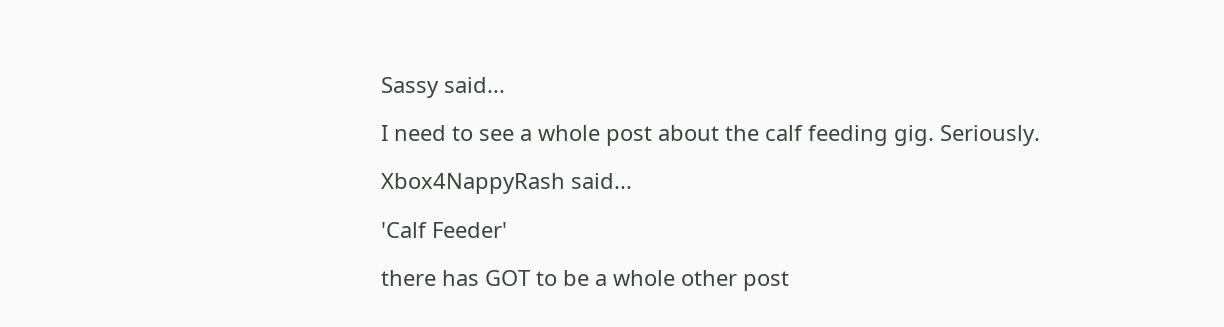Sassy said...

I need to see a whole post about the calf feeding gig. Seriously.

Xbox4NappyRash said...

'Calf Feeder'

there has GOT to be a whole other post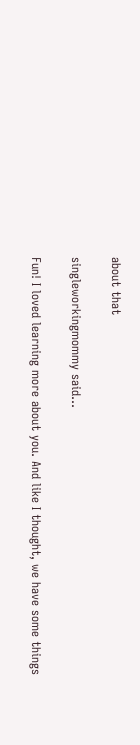about that

singleworkingmommy said...

Fun! I loved learning more about you. And like I thought, we have some things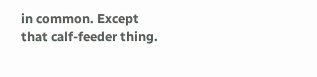in common. Except that calf-feeder thing.